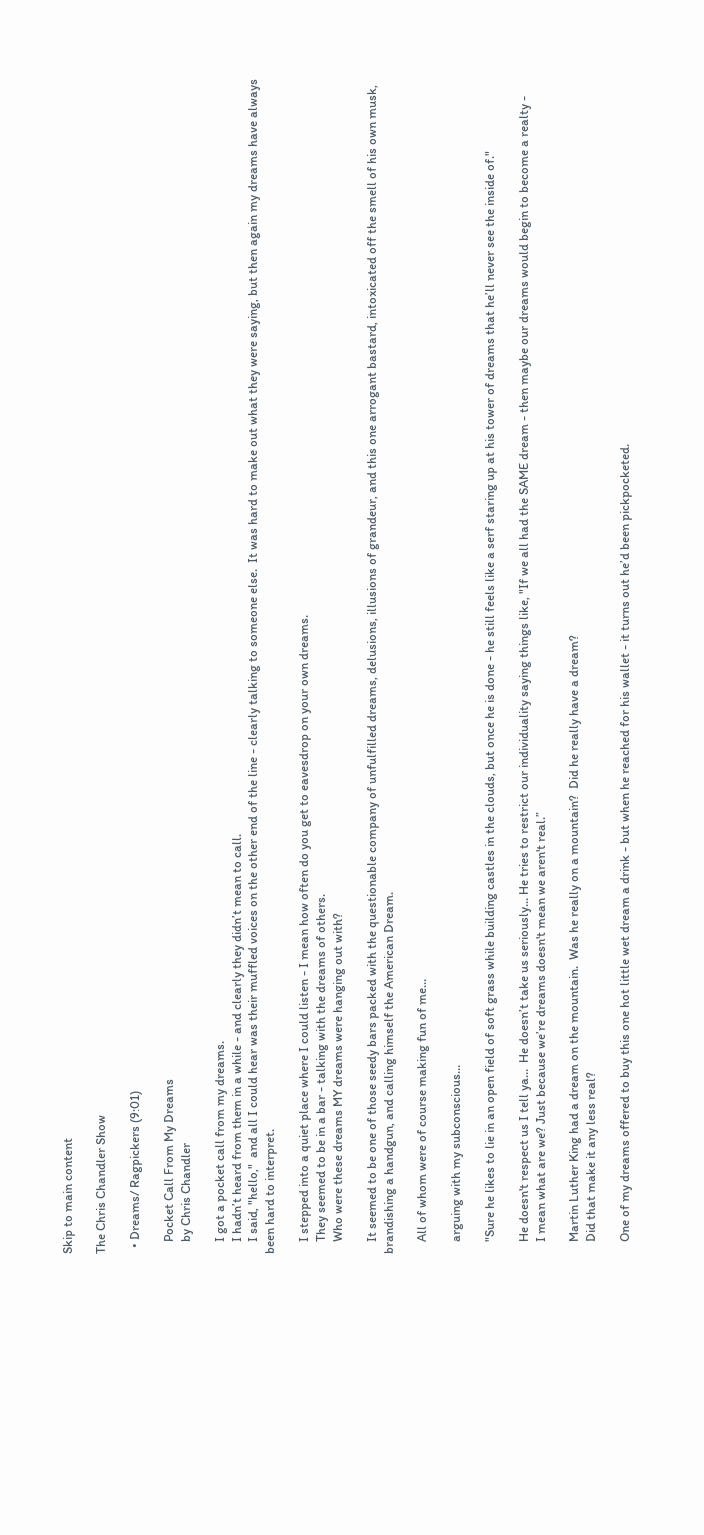Skip to main content

The Chris Chandler Show

  • Dreams/ Ragpickers (9:01)

    Pocket Call From My Dreams
    by Chris Chandler

    I got a pocket call from my dreams.
    I hadn’t heard from them in a while - and clearly they didn’t mean to call.
    I said, "hello,"  and all I could hear was their muffled voices on the other end of the line - clearly talking to someone else.  It was hard to make out what they were saying, but then again my dreams have always been hard to interpret.

    I stepped into a quiet place where I could listen - I mean how often do you get to eavesdrop on your own dreams.
    They seemed to be in a bar - talking with the dreams of others.
    Who were these dreams MY dreams were hanging out with?

    It seemed to be one of those seedy bars packed with the questionable company of unfulfilled dreams, delusions, illusions of grandeur, and this one arrogant bastard, intoxicated off the smell of his own musk, brandishing a handgun, and calling himself the American Dream.

    All of whom were of course making fun of me…

    arguing with my subconscious…

    "Sure he likes to lie in an open field of soft grass while building castles in the clouds, but once he is done - he still feels like a serf staring up at his tower of dreams that he’ll never see the inside of."

    He doesn't respect us I tell ya…  He doesn’t take us seriously... He tries to restrict our individuality saying things like, "If we all had the SAME dream - then maybe our dreams would begin to become a realty -
    I mean what are we? Just because we’re dreams doesn't mean we aren't real.”

    Martin Luther King had a dream on the mountain.  Was he really on a mountain?  Did he really have a dream?
    Did that make it any less real?

    One of my dreams offered to buy this one hot little wet dream a drink - but when he reached for his wallet - it turns out he’d been pickpocketed.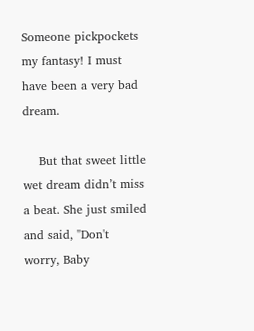Someone pickpockets my fantasy! I must have been a very bad dream.

    But that sweet little wet dream didn’t miss a beat. She just smiled and said, "Don't worry, Baby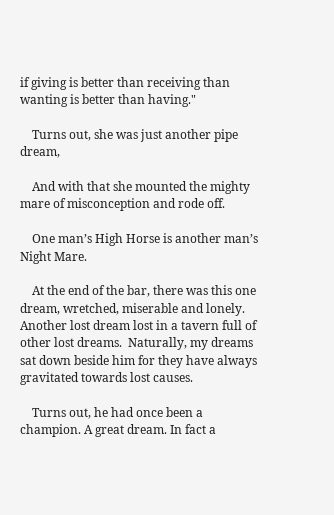if giving is better than receiving than wanting is better than having."

    Turns out, she was just another pipe dream,

    And with that she mounted the mighty mare of misconception and rode off.

    One man’s High Horse is another man’s Night Mare.

    At the end of the bar, there was this one dream, wretched, miserable and lonely.  Another lost dream lost in a tavern full of other lost dreams.  Naturally, my dreams sat down beside him for they have always gravitated towards lost causes.

    Turns out, he had once been a champion. A great dream. In fact a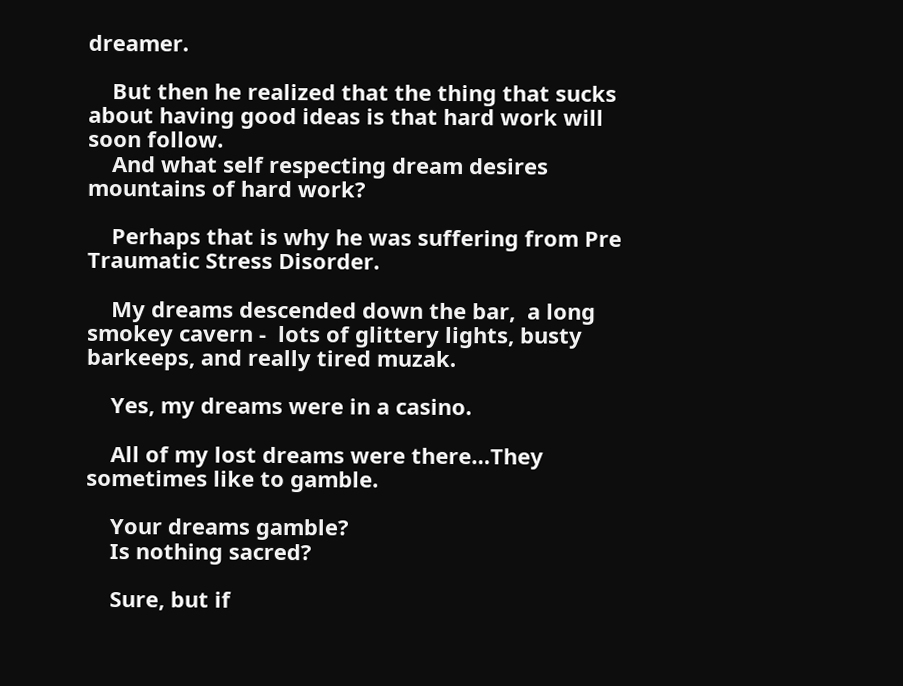dreamer.

    But then he realized that the thing that sucks about having good ideas is that hard work will soon follow.
    And what self respecting dream desires mountains of hard work?

    Perhaps that is why he was suffering from Pre Traumatic Stress Disorder.

    My dreams descended down the bar,  a long smokey cavern -  lots of glittery lights, busty barkeeps, and really tired muzak.

    Yes, my dreams were in a casino.

    All of my lost dreams were there…They sometimes like to gamble.

    Your dreams gamble?
    Is nothing sacred?

    Sure, but if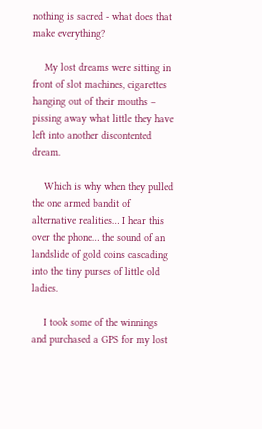nothing is sacred - what does that make everything?

    My lost dreams were sitting in front of slot machines, cigarettes hanging out of their mouths – pissing away what little they have left into another discontented dream.

    Which is why when they pulled the one armed bandit of alternative realities… I hear this over the phone… the sound of an landslide of gold coins cascading into the tiny purses of little old ladies.

    I took some of the winnings and purchased a GPS for my lost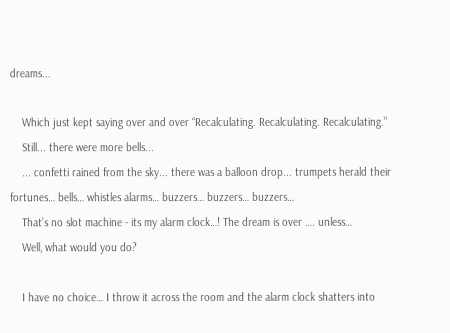dreams...

    Which just kept saying over and over “Recalculating. Recalculating. Recalculating.”
    Still... there were more bells...
    ... confetti rained from the sky... there was a balloon drop... trumpets herald their fortunes… bells… whistles alarms… buzzers… buzzers… buzzers…
    That’s no slot machine - its my alarm clock…! The dream is over …. unless…
    Well, what would you do?

    I have no choice… I throw it across the room and the alarm clock shatters into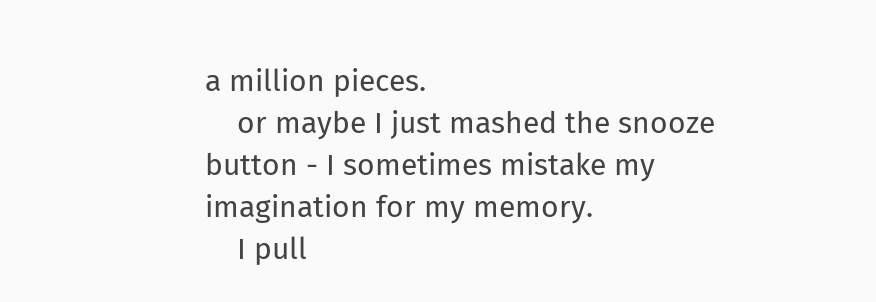a million pieces.
    or maybe I just mashed the snooze button - I sometimes mistake my imagination for my memory.
    I pull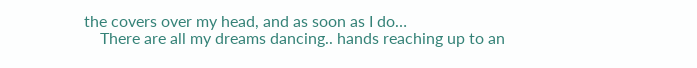the covers over my head, and as soon as I do…
    There are all my dreams dancing.. hands reaching up to an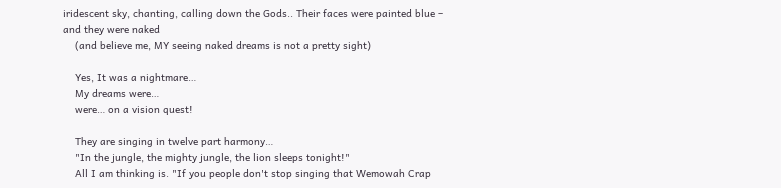iridescent sky, chanting, calling down the Gods.. Their faces were painted blue – and they were naked
    (and believe me, MY seeing naked dreams is not a pretty sight)

    Yes, It was a nightmare…
    My dreams were…
    were… on a vision quest!

    They are singing in twelve part harmony…
    "In the jungle, the mighty jungle, the lion sleeps tonight!"
    All I am thinking is. "If you people don't stop singing that Wemowah Crap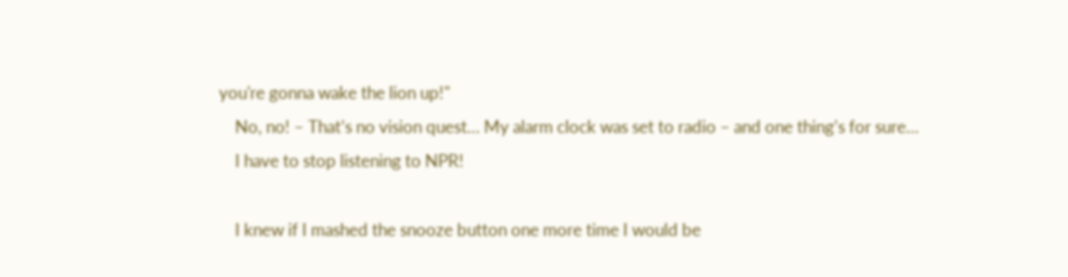you're gonna wake the lion up!"
    No, no! – That’s no vision quest… My alarm clock was set to radio – and one thing’s for sure…
    I have to stop listening to NPR!

    I knew if I mashed the snooze button one more time I would be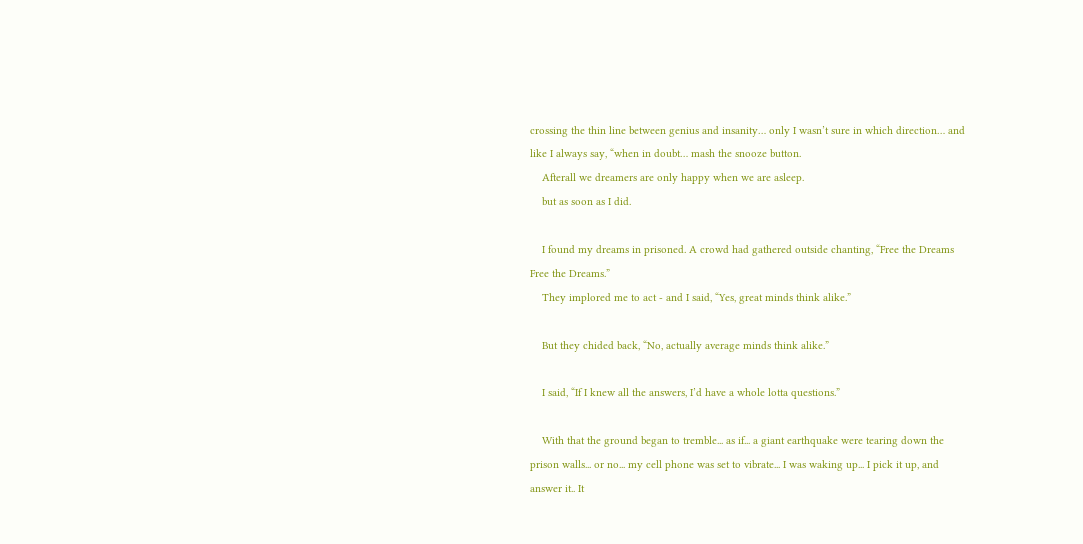crossing the thin line between genius and insanity… only I wasn’t sure in which direction… and like I always say, “when in doubt… mash the snooze button.
    Afterall we dreamers are only happy when we are asleep.
    but as soon as I did.

    I found my dreams in prisoned. A crowd had gathered outside chanting, “Free the Dreams Free the Dreams.”
    They implored me to act - and I said, “Yes, great minds think alike.”

    But they chided back, “No, actually average minds think alike.”

    I said, “If I knew all the answers, I’d have a whole lotta questions.”

    With that the ground began to tremble... as if... a giant earthquake were tearing down the prison walls... or no... my cell phone was set to vibrate... I was waking up... I pick it up, and answer it.. It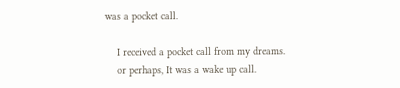was a pocket call.

    I received a pocket call from my dreams.
    or perhaps, It was a wake up call.